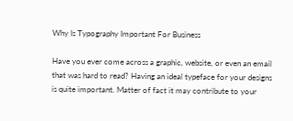Why Is Typography Important For Business

Have you ever come across a graphic, website, or even an email that was hard to read? Having an ideal typeface for your designs is quite important. Matter of fact it may contribute to your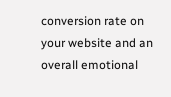conversion rate on your website and an overall emotional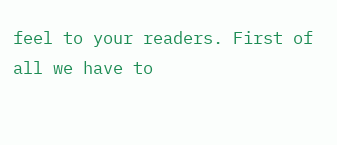feel to your readers. First of all we have to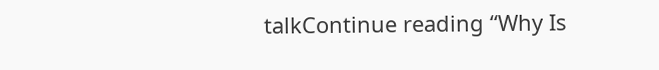talkContinue reading “Why Is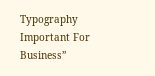Typography Important For Business”